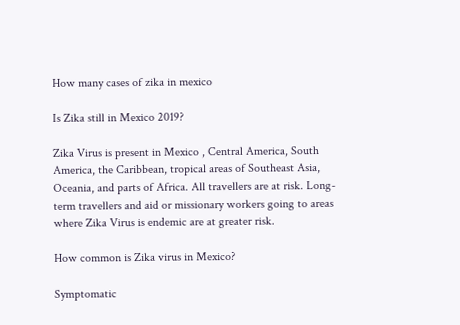How many cases of zika in mexico

Is Zika still in Mexico 2019?

Zika Virus is present in Mexico , Central America, South America, the Caribbean, tropical areas of Southeast Asia, Oceania, and parts of Africa. All travellers are at risk. Long-term travellers and aid or missionary workers going to areas where Zika Virus is endemic are at greater risk.

How common is Zika virus in Mexico?

Symptomatic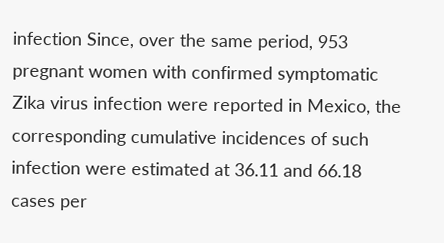infection Since, over the same period, 953 pregnant women with confirmed symptomatic Zika virus infection were reported in Mexico, the corresponding cumulative incidences of such infection were estimated at 36.11 and 66.18 cases per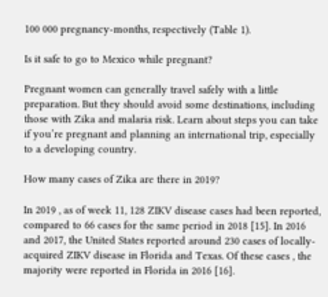100 000 pregnancy-months, respectively (Table 1).

Is it safe to go to Mexico while pregnant?

Pregnant women can generally travel safely with a little preparation. But they should avoid some destinations, including those with Zika and malaria risk. Learn about steps you can take if you’re pregnant and planning an international trip, especially to a developing country.

How many cases of Zika are there in 2019?

In 2019 , as of week 11, 128 ZIKV disease cases had been reported, compared to 66 cases for the same period in 2018 [15]. In 2016 and 2017, the United States reported around 230 cases of locally-acquired ZIKV disease in Florida and Texas. Of these cases , the majority were reported in Florida in 2016 [16].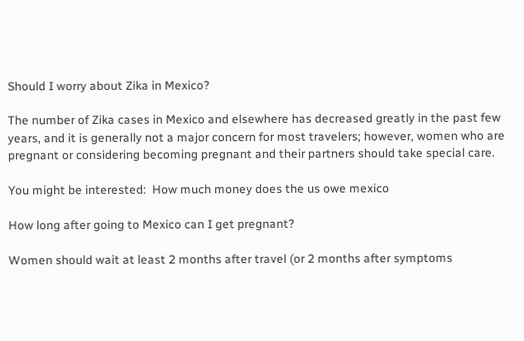Should I worry about Zika in Mexico?

The number of Zika cases in Mexico and elsewhere has decreased greatly in the past few years, and it is generally not a major concern for most travelers; however, women who are pregnant or considering becoming pregnant and their partners should take special care.

You might be interested:  How much money does the us owe mexico

How long after going to Mexico can I get pregnant?

Women should wait at least 2 months after travel (or 2 months after symptoms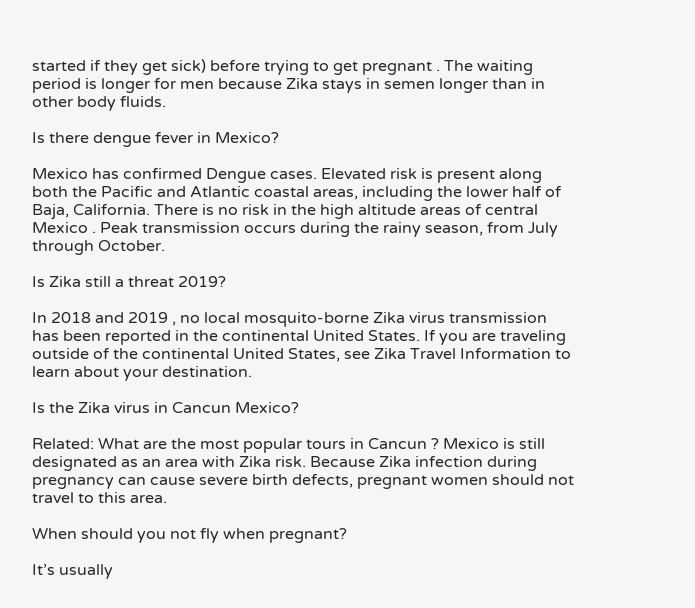started if they get sick) before trying to get pregnant . The waiting period is longer for men because Zika stays in semen longer than in other body fluids.

Is there dengue fever in Mexico?

Mexico has confirmed Dengue cases. Elevated risk is present along both the Pacific and Atlantic coastal areas, including the lower half of Baja, California. There is no risk in the high altitude areas of central Mexico . Peak transmission occurs during the rainy season, from July through October.

Is Zika still a threat 2019?

In 2018 and 2019 , no local mosquito-borne Zika virus transmission has been reported in the continental United States. If you are traveling outside of the continental United States, see Zika Travel Information to learn about your destination.

Is the Zika virus in Cancun Mexico?

Related: What are the most popular tours in Cancun ? Mexico is still designated as an area with Zika risk. Because Zika infection during pregnancy can cause severe birth defects, pregnant women should not travel to this area.

When should you not fly when pregnant?

It’s usually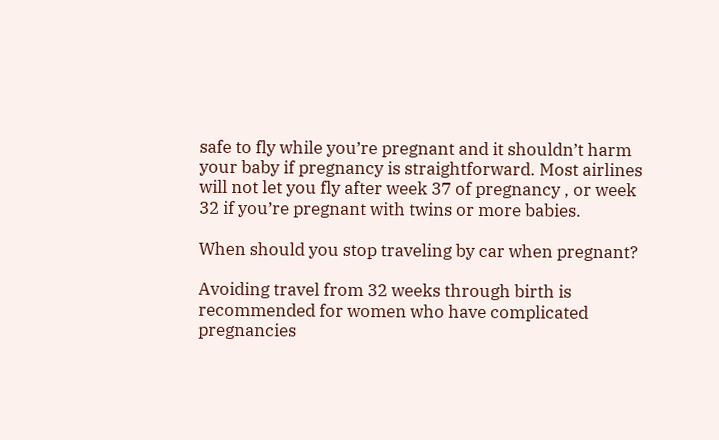safe to fly while you’re pregnant and it shouldn’t harm your baby if pregnancy is straightforward. Most airlines will not let you fly after week 37 of pregnancy , or week 32 if you’re pregnant with twins or more babies.

When should you stop traveling by car when pregnant?

Avoiding travel from 32 weeks through birth is recommended for women who have complicated pregnancies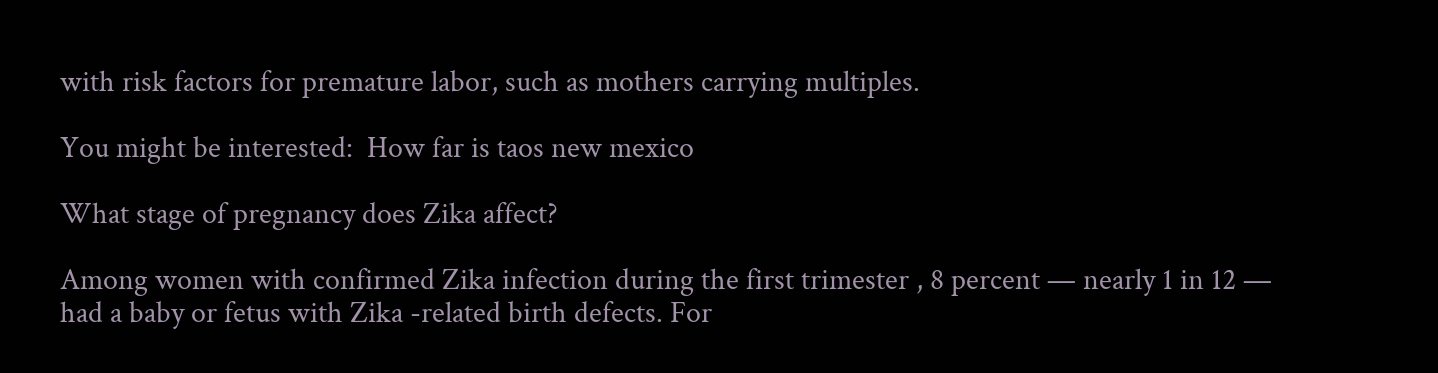with risk factors for premature labor, such as mothers carrying multiples.

You might be interested:  How far is taos new mexico

What stage of pregnancy does Zika affect?

Among women with confirmed Zika infection during the first trimester , 8 percent — nearly 1 in 12 — had a baby or fetus with Zika -related birth defects. For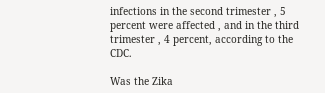infections in the second trimester , 5 percent were affected , and in the third trimester , 4 percent, according to the CDC.

Was the Zika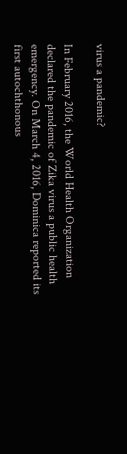virus a pandemic?

In February 2016, the World Health Organization declared the pandemic of Zika virus a public health emergency. On March 4, 2016, Dominica reported its first autochthonous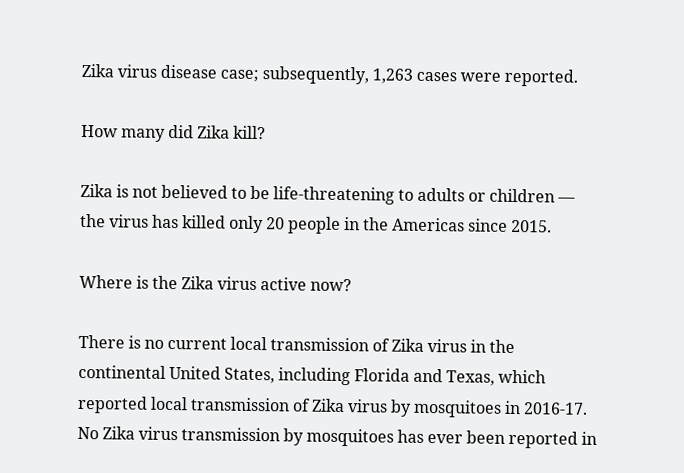Zika virus disease case; subsequently, 1,263 cases were reported.

How many did Zika kill?

Zika is not believed to be life-threatening to adults or children — the virus has killed only 20 people in the Americas since 2015.

Where is the Zika virus active now?

There is no current local transmission of Zika virus in the continental United States, including Florida and Texas, which reported local transmission of Zika virus by mosquitoes in 2016-17. No Zika virus transmission by mosquitoes has ever been reported in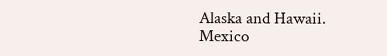Alaska and Hawaii. Mexico